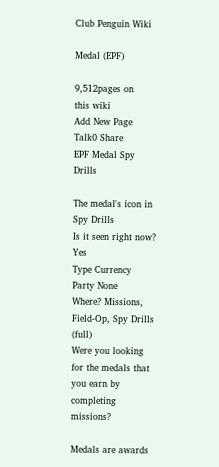Club Penguin Wiki

Medal (EPF)

9,512pages on
this wiki
Add New Page
Talk0 Share
EPF Medal Spy Drills

The medal's icon in Spy Drills
Is it seen right now? Yes
Type Currency
Party None
Where? Missions, Field-Op, Spy Drills (full)
Were you looking for the medals that you earn by completing missions?

Medals are awards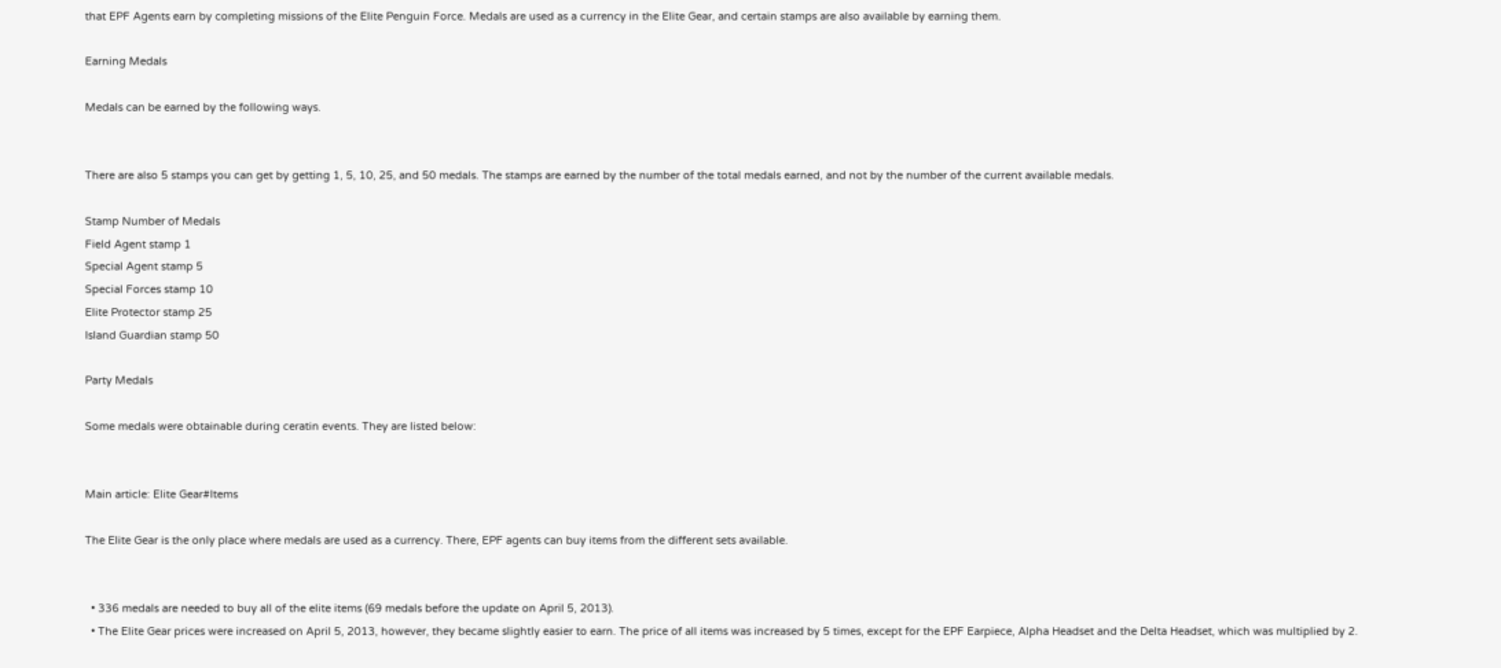that EPF Agents earn by completing missions of the Elite Penguin Force. Medals are used as a currency in the Elite Gear, and certain stamps are also available by earning them.

Earning Medals

Medals can be earned by the following ways.


There are also 5 stamps you can get by getting 1, 5, 10, 25, and 50 medals. The stamps are earned by the number of the total medals earned, and not by the number of the current available medals.

Stamp Number of Medals
Field Agent stamp 1
Special Agent stamp 5
Special Forces stamp 10
Elite Protector stamp 25
Island Guardian stamp 50

Party Medals

Some medals were obtainable during ceratin events. They are listed below:


Main article: Elite Gear#Items

The Elite Gear is the only place where medals are used as a currency. There, EPF agents can buy items from the different sets available.


  • 336 medals are needed to buy all of the elite items (69 medals before the update on April 5, 2013).
  • The Elite Gear prices were increased on April 5, 2013, however, they became slightly easier to earn. The price of all items was increased by 5 times, except for the EPF Earpiece, Alpha Headset and the Delta Headset, which was multiplied by 2.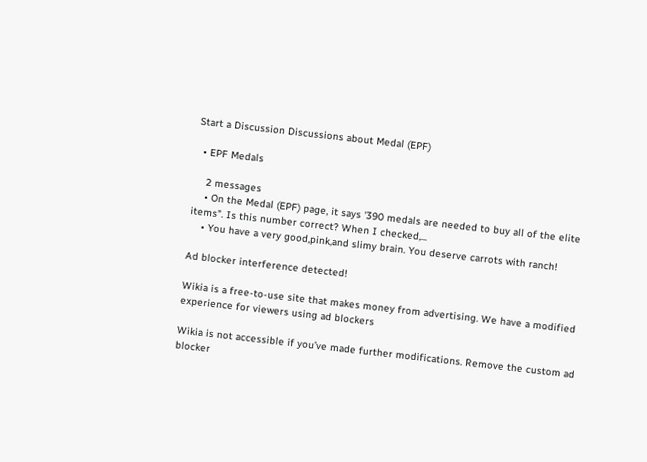Start a Discussion Discussions about Medal (EPF)

  • EPF Medals

    2 messages
    • On the Medal (EPF) page, it says '390 medals are needed to buy all of the elite items". Is this number correct? When I checked,...
    • You have a very good,pink,and slimy brain. You deserve carrots with ranch!

Ad blocker interference detected!

Wikia is a free-to-use site that makes money from advertising. We have a modified experience for viewers using ad blockers

Wikia is not accessible if you’ve made further modifications. Remove the custom ad blocker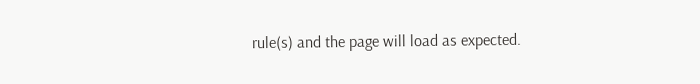rule(s) and the page will load as expected.